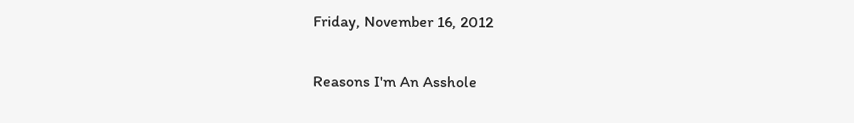Friday, November 16, 2012

Reasons I'm An Asshole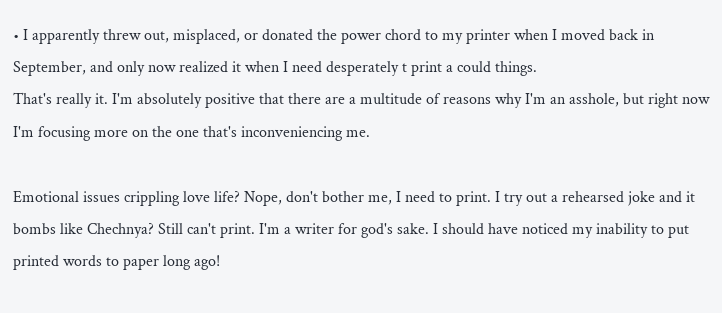• I apparently threw out, misplaced, or donated the power chord to my printer when I moved back in September, and only now realized it when I need desperately t print a could things.
That's really it. I'm absolutely positive that there are a multitude of reasons why I'm an asshole, but right now I'm focusing more on the one that's inconveniencing me.

Emotional issues crippling love life? Nope, don't bother me, I need to print. I try out a rehearsed joke and it bombs like Chechnya? Still can't print. I'm a writer for god's sake. I should have noticed my inability to put printed words to paper long ago!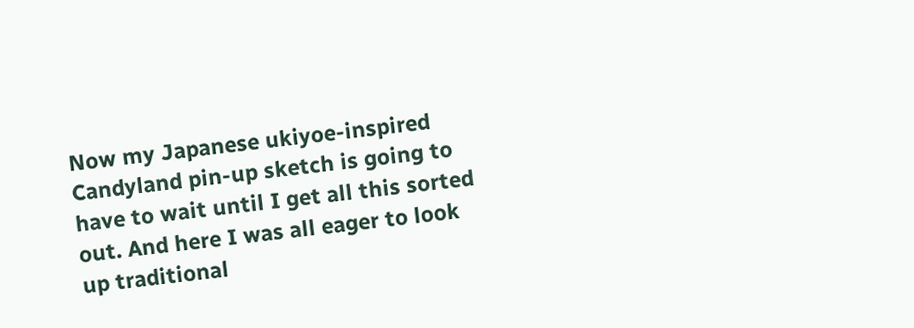Now my Japanese ukiyoe-inspired Candyland pin-up sketch is going to have to wait until I get all this sorted out. And here I was all eager to look up traditional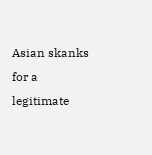Asian skanks for a legitimate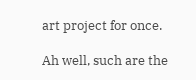art project for once.

Ah well, such are the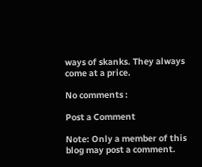ways of skanks. They always come at a price.

No comments :

Post a Comment

Note: Only a member of this blog may post a comment.